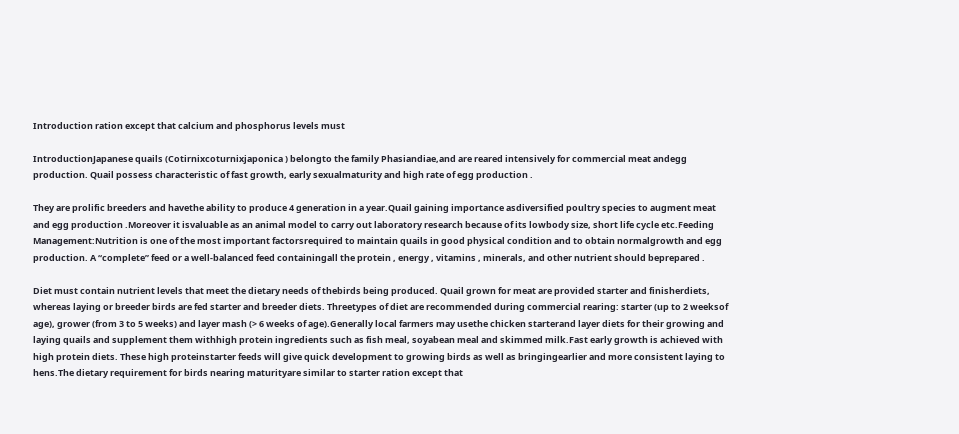Introduction ration except that calcium and phosphorus levels must

IntroductionJapanese quails (Cotirnixcoturnixjaponica ) belongto the family Phasiandiae,and are reared intensively for commercial meat andegg production. Quail possess characteristic of fast growth, early sexualmaturity and high rate of egg production .

They are prolific breeders and havethe ability to produce 4 generation in a year.Quail gaining importance asdiversified poultry species to augment meat and egg production .Moreover it isvaluable as an animal model to carry out laboratory research because of its lowbody size, short life cycle etc.Feeding  Management:Nutrition is one of the most important factorsrequired to maintain quails in good physical condition and to obtain normalgrowth and egg production. A “complete” feed or a well-balanced feed containingall the protein , energy , vitamins , minerals, and other nutrient should beprepared .

Diet must contain nutrient levels that meet the dietary needs of thebirds being produced. Quail grown for meat are provided starter and finisherdiets, whereas laying or breeder birds are fed starter and breeder diets. Threetypes of diet are recommended during commercial rearing: starter (up to 2 weeksof age), grower (from 3 to 5 weeks) and layer mash (> 6 weeks of age).Generally local farmers may usethe chicken starterand layer diets for their growing and laying quails and supplement them withhigh protein ingredients such as fish meal, soyabean meal and skimmed milk.Fast early growth is achieved with high protein diets. These high proteinstarter feeds will give quick development to growing birds as well as bringingearlier and more consistent laying to hens.The dietary requirement for birds nearing maturityare similar to starter ration except that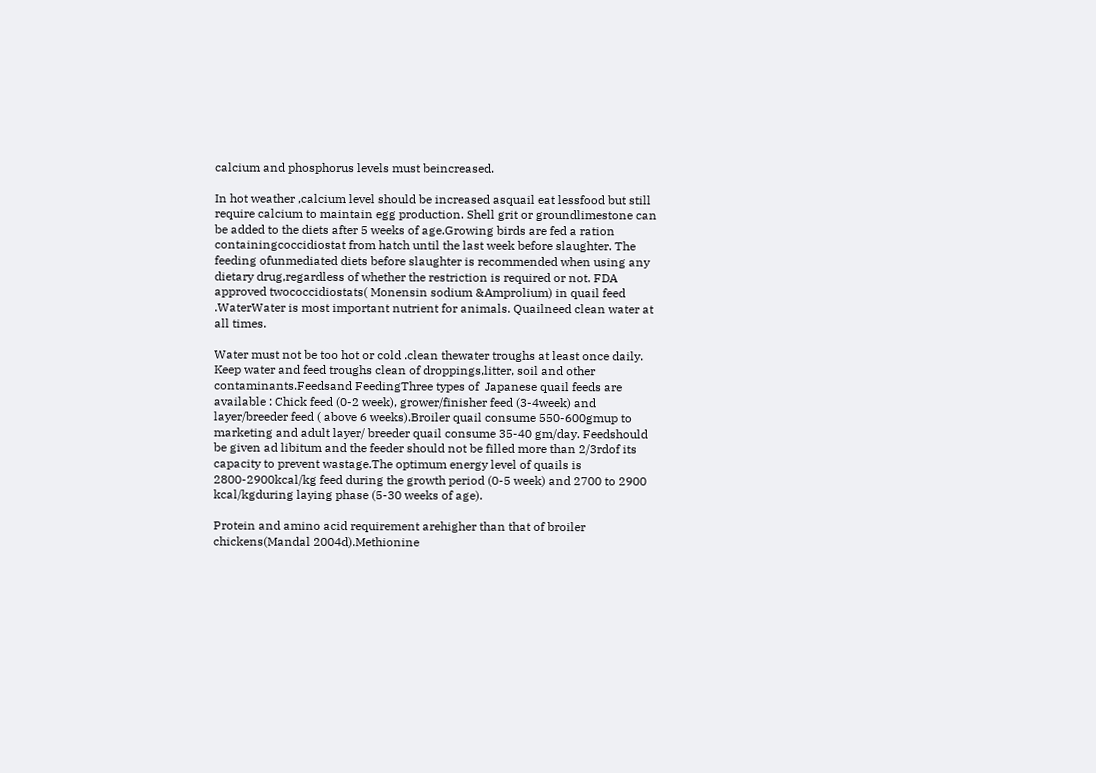calcium and phosphorus levels must beincreased.

In hot weather ,calcium level should be increased asquail eat lessfood but still require calcium to maintain egg production. Shell grit or groundlimestone can be added to the diets after 5 weeks of age.Growing birds are fed a ration containingcoccidiostat from hatch until the last week before slaughter. The feeding ofunmediated diets before slaughter is recommended when using any dietary drug,regardless of whether the restriction is required or not. FDA approved twococcidiostats( Monensin sodium &Amprolium) in quail feed .WaterWater is most important nutrient for animals. Quailneed clean water at all times.

Water must not be too hot or cold .clean thewater troughs at least once daily. Keep water and feed troughs clean of droppings,litter, soil and other contaminants.Feedsand FeedingThree types of  Japanese quail feeds are available : Chick feed (0-2 week), grower/finisher feed (3-4week) and layer/breeder feed ( above 6 weeks).Broiler quail consume 550-600gmup to marketing and adult layer/ breeder quail consume 35-40 gm/day. Feedshould be given ad libitum and the feeder should not be filled more than 2/3rdof its capacity to prevent wastage.The optimum energy level of quails is 2800-2900kcal/kg feed during the growth period (0-5 week) and 2700 to 2900 kcal/kgduring laying phase (5-30 weeks of age).

Protein and amino acid requirement arehigher than that of broiler chickens(Mandal 2004d).Methionine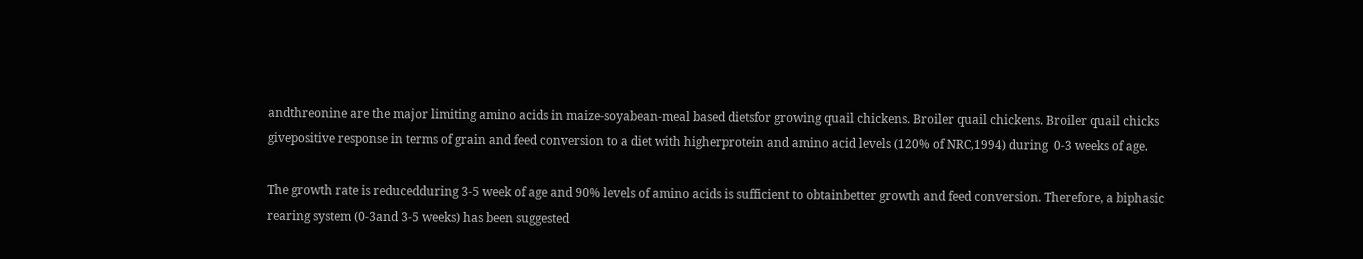andthreonine are the major limiting amino acids in maize-soyabean-meal based dietsfor growing quail chickens. Broiler quail chickens. Broiler quail chicks givepositive response in terms of grain and feed conversion to a diet with higherprotein and amino acid levels (120% of NRC,1994) during  0-3 weeks of age.

The growth rate is reducedduring 3-5 week of age and 90% levels of amino acids is sufficient to obtainbetter growth and feed conversion. Therefore, a biphasic rearing system (0-3and 3-5 weeks) has been suggested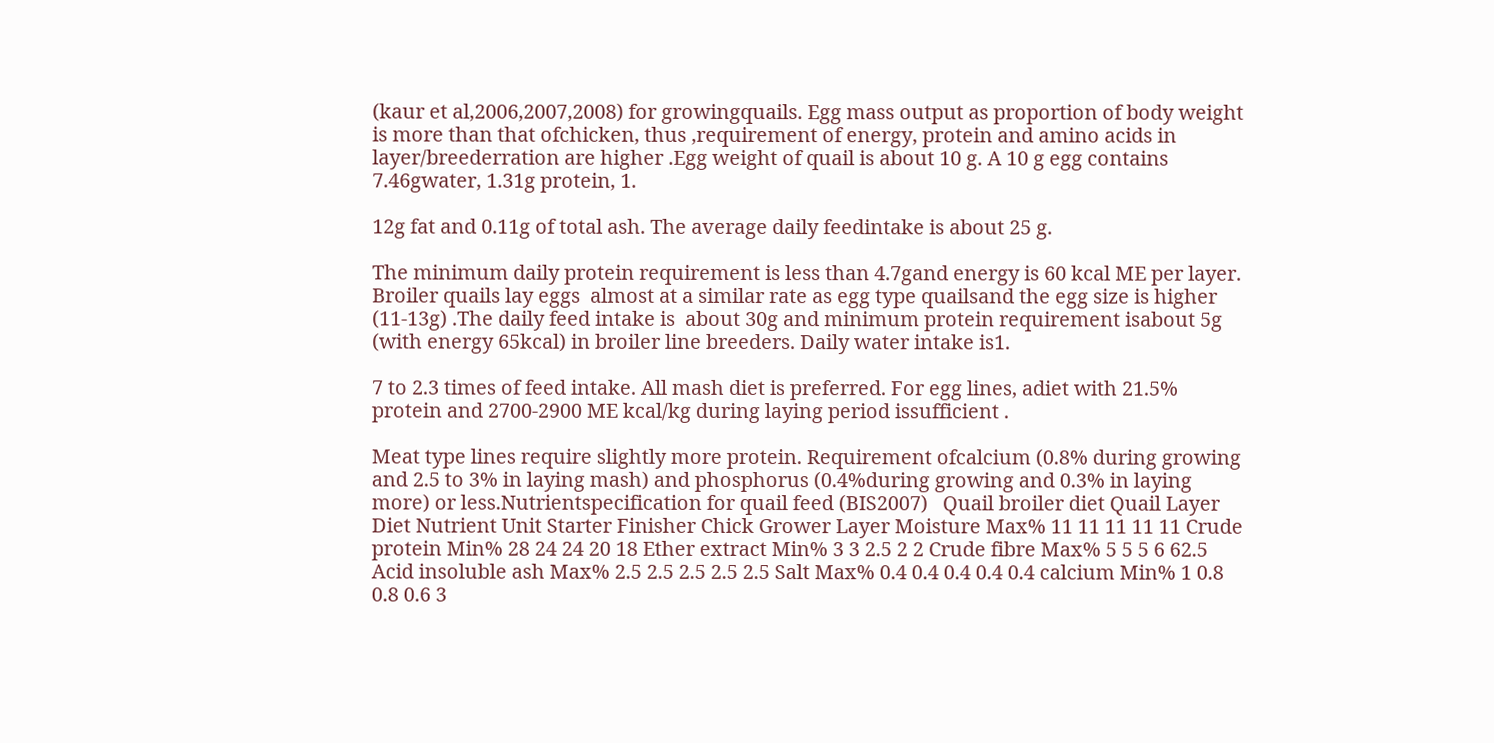(kaur et al,2006,2007,2008) for growingquails. Egg mass output as proportion of body weight is more than that ofchicken, thus ,requirement of energy, protein and amino acids in layer/breederration are higher .Egg weight of quail is about 10 g. A 10 g egg contains 7.46gwater, 1.31g protein, 1.

12g fat and 0.11g of total ash. The average daily feedintake is about 25 g.

The minimum daily protein requirement is less than 4.7gand energy is 60 kcal ME per layer. Broiler quails lay eggs  almost at a similar rate as egg type quailsand the egg size is higher (11-13g) .The daily feed intake is  about 30g and minimum protein requirement isabout 5g (with energy 65kcal) in broiler line breeders. Daily water intake is1.

7 to 2.3 times of feed intake. All mash diet is preferred. For egg lines, adiet with 21.5% protein and 2700-2900 ME kcal/kg during laying period issufficient .

Meat type lines require slightly more protein. Requirement ofcalcium (0.8% during growing and 2.5 to 3% in laying mash) and phosphorus (0.4%during growing and 0.3% in laying more) or less.Nutrientspecification for quail feed (BIS2007)   Quail broiler diet Quail Layer Diet Nutrient Unit Starter Finisher Chick Grower Layer Moisture Max% 11 11 11 11 11 Crude protein Min% 28 24 24 20 18 Ether extract Min% 3 3 2.5 2 2 Crude fibre Max% 5 5 5 6 62.5 Acid insoluble ash Max% 2.5 2.5 2.5 2.5 2.5 Salt Max% 0.4 0.4 0.4 0.4 0.4 calcium Min% 1 0.8 0.8 0.6 3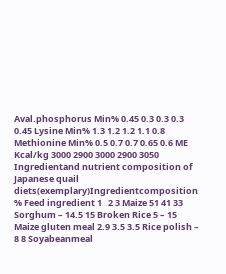Aval.phosphorus Min% 0.45 0.3 0.3 0.3 0.45 Lysine Min% 1.3 1.2 1.2 1.1 0.8 Methionine Min% 0.5 0.7 0.7 0.65 0.6 ME Kcal/kg 3000 2900 3000 2900 3050  Ingredientand nutrient composition of Japanese quail diets(exemplary)Ingredientcomposition % Feed ingredient 1   2 3 Maize 51 41 33 Sorghum – 14.5 15 Broken Rice 5 – 15 Maize gluten meal 2.9 3.5 3.5 Rice polish – 8 8 Soyabeanmeal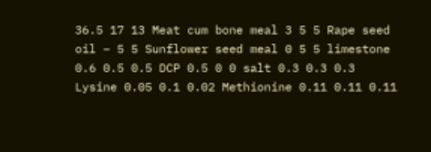36.5 17 13 Meat cum bone meal 3 5 5 Rape seed oil – 5 5 Sunflower seed meal 0 5 5 limestone 0.6 0.5 0.5 DCP 0.5 0 0 salt 0.3 0.3 0.3 Lysine 0.05 0.1 0.02 Methionine 0.11 0.11 0.11